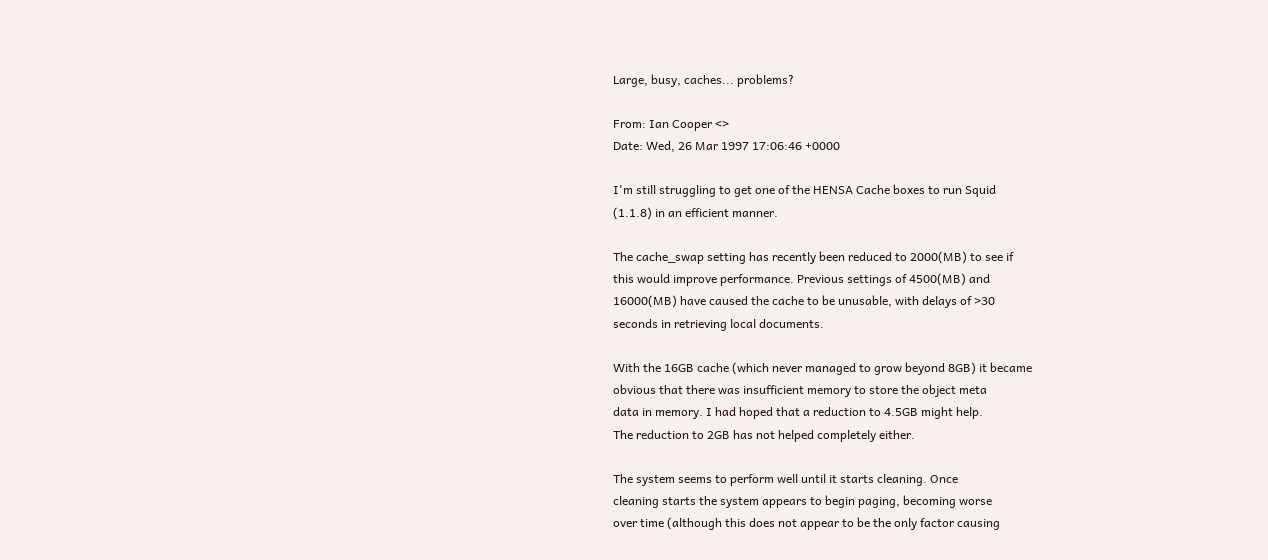Large, busy, caches... problems?

From: Ian Cooper <>
Date: Wed, 26 Mar 1997 17:06:46 +0000

I'm still struggling to get one of the HENSA Cache boxes to run Squid
(1.1.8) in an efficient manner.

The cache_swap setting has recently been reduced to 2000(MB) to see if
this would improve performance. Previous settings of 4500(MB) and
16000(MB) have caused the cache to be unusable, with delays of >30
seconds in retrieving local documents.

With the 16GB cache (which never managed to grow beyond 8GB) it became
obvious that there was insufficient memory to store the object meta
data in memory. I had hoped that a reduction to 4.5GB might help.
The reduction to 2GB has not helped completely either.

The system seems to perform well until it starts cleaning. Once
cleaning starts the system appears to begin paging, becoming worse
over time (although this does not appear to be the only factor causing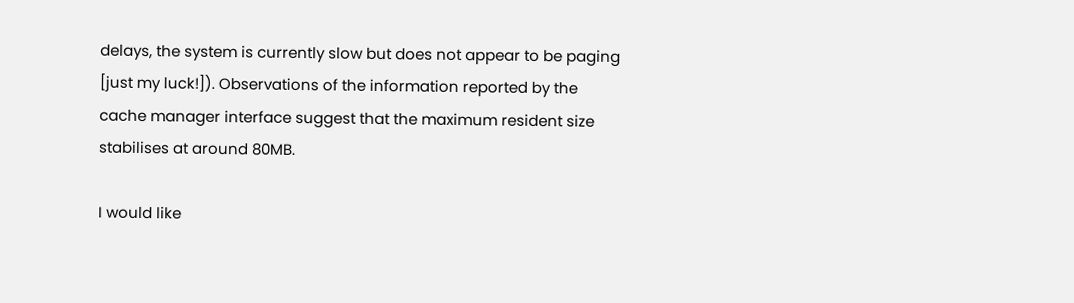delays, the system is currently slow but does not appear to be paging
[just my luck!]). Observations of the information reported by the
cache manager interface suggest that the maximum resident size
stabilises at around 80MB.

I would like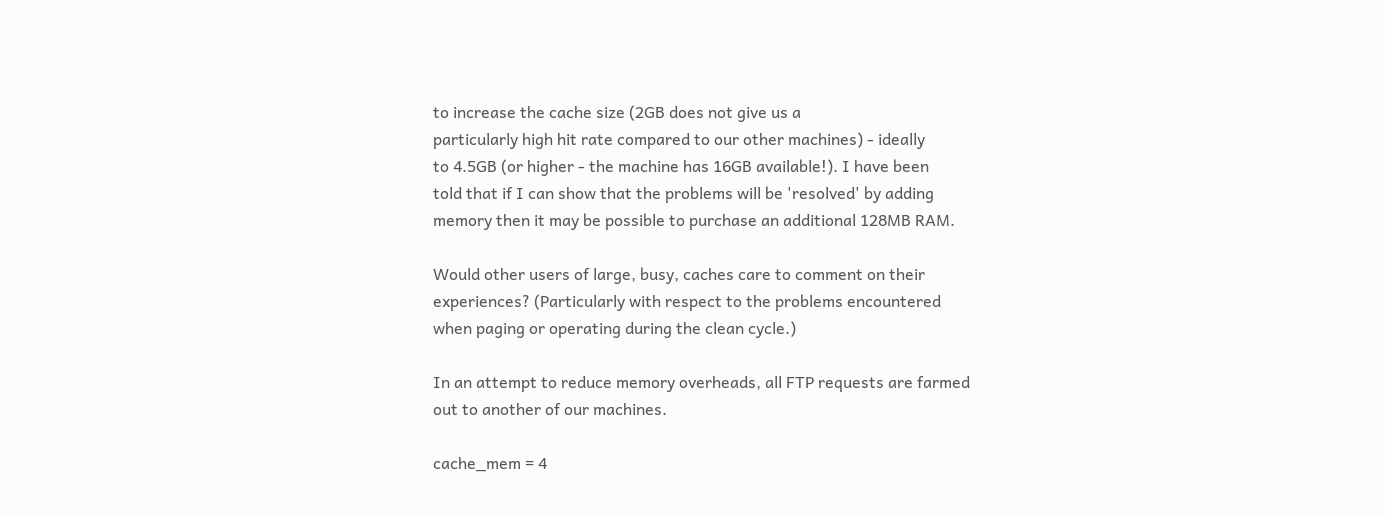to increase the cache size (2GB does not give us a
particularly high hit rate compared to our other machines) - ideally
to 4.5GB (or higher - the machine has 16GB available!). I have been
told that if I can show that the problems will be 'resolved' by adding
memory then it may be possible to purchase an additional 128MB RAM.

Would other users of large, busy, caches care to comment on their
experiences? (Particularly with respect to the problems encountered
when paging or operating during the clean cycle.)

In an attempt to reduce memory overheads, all FTP requests are farmed
out to another of our machines.

cache_mem = 4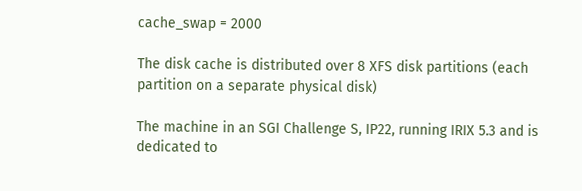cache_swap = 2000

The disk cache is distributed over 8 XFS disk partitions (each
partition on a separate physical disk)

The machine in an SGI Challenge S, IP22, running IRIX 5.3 and is
dedicated to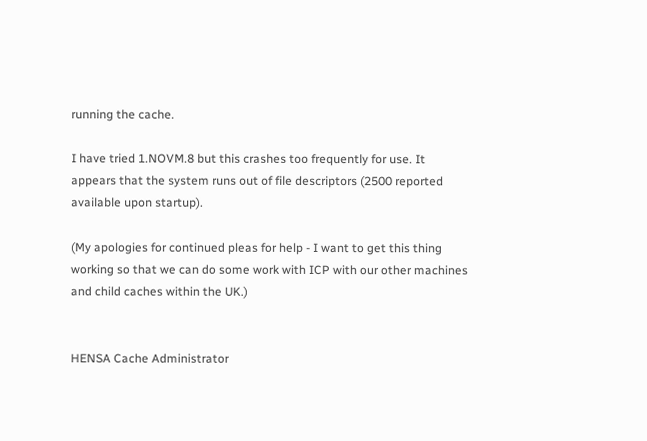running the cache.

I have tried 1.NOVM.8 but this crashes too frequently for use. It
appears that the system runs out of file descriptors (2500 reported
available upon startup).

(My apologies for continued pleas for help - I want to get this thing
working so that we can do some work with ICP with our other machines
and child caches within the UK.)


HENSA Cache Administrator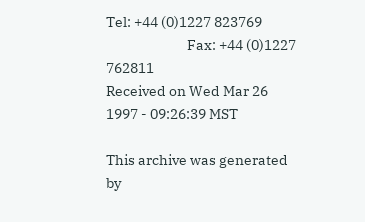Tel: +44 (0)1227 823769
                           Fax: +44 (0)1227 762811
Received on Wed Mar 26 1997 - 09:26:39 MST

This archive was generated by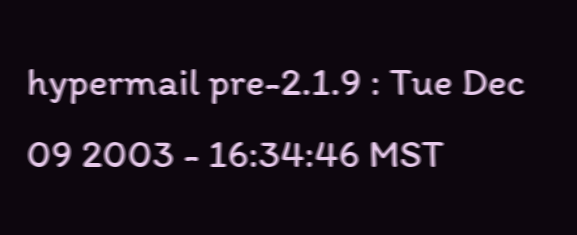hypermail pre-2.1.9 : Tue Dec 09 2003 - 16:34:46 MST